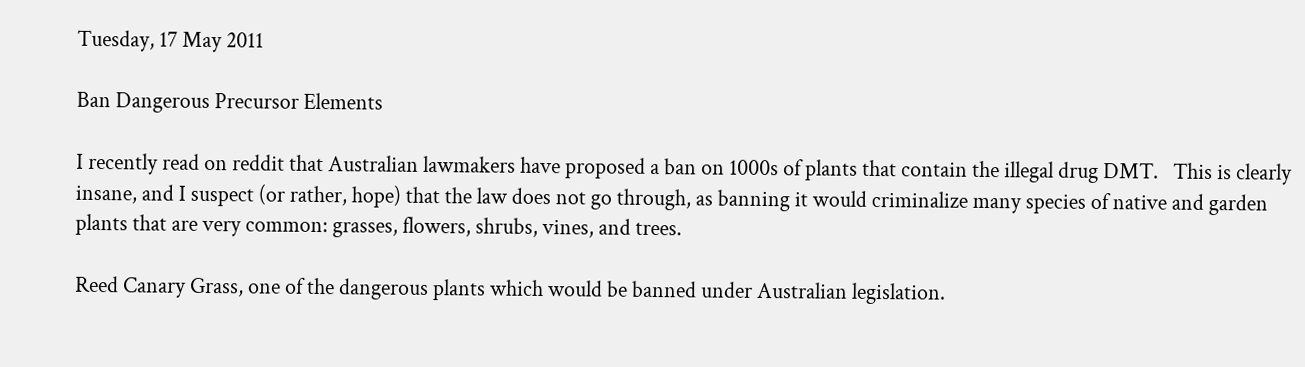Tuesday, 17 May 2011

Ban Dangerous Precursor Elements

I recently read on reddit that Australian lawmakers have proposed a ban on 1000s of plants that contain the illegal drug DMT.   This is clearly insane, and I suspect (or rather, hope) that the law does not go through, as banning it would criminalize many species of native and garden plants that are very common: grasses, flowers, shrubs, vines, and trees.

Reed Canary Grass, one of the dangerous plants which would be banned under Australian legislation.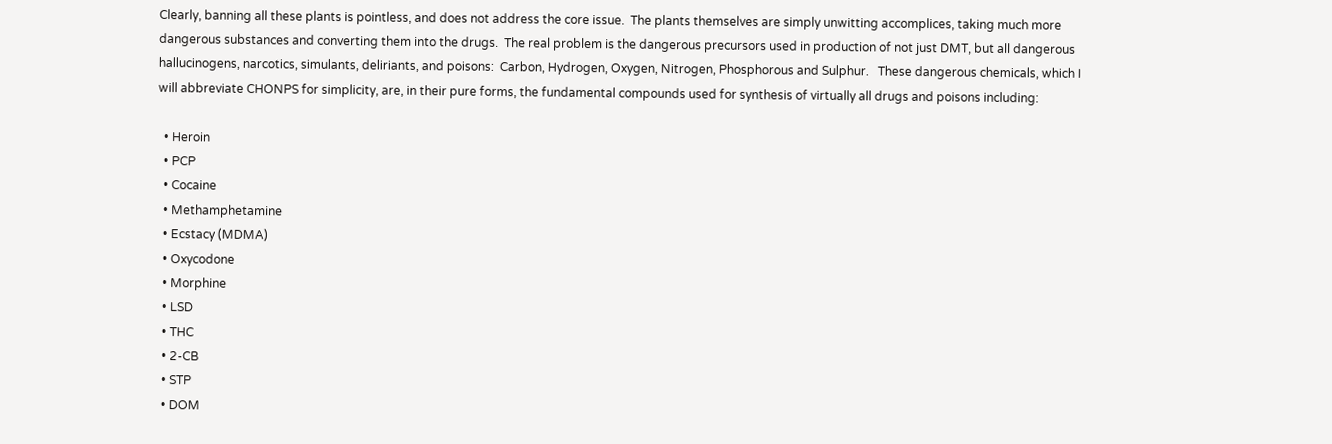Clearly, banning all these plants is pointless, and does not address the core issue.  The plants themselves are simply unwitting accomplices, taking much more dangerous substances and converting them into the drugs.  The real problem is the dangerous precursors used in production of not just DMT, but all dangerous hallucinogens, narcotics, simulants, deliriants, and poisons:  Carbon, Hydrogen, Oxygen, Nitrogen, Phosphorous and Sulphur.   These dangerous chemicals, which I will abbreviate CHONPS for simplicity, are, in their pure forms, the fundamental compounds used for synthesis of virtually all drugs and poisons including:

  • Heroin
  • PCP
  • Cocaine
  • Methamphetamine
  • Ecstacy (MDMA)
  • Oxycodone
  • Morphine
  • LSD
  • THC
  • 2-CB
  • STP
  • DOM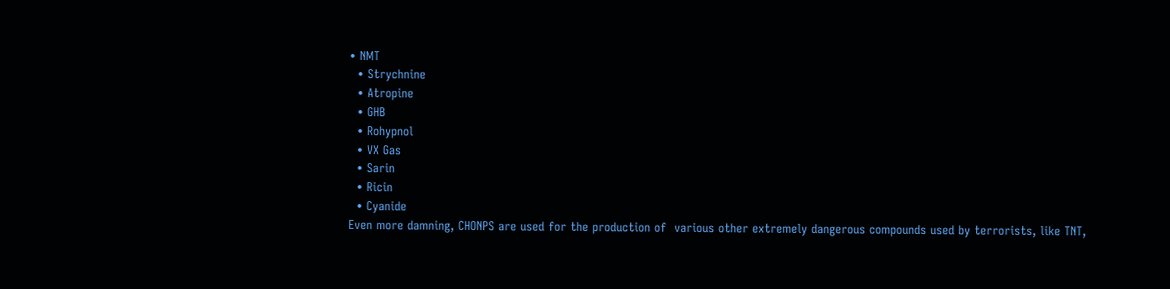• NMT
  • Strychnine
  • Atropine
  • GHB
  • Rohypnol
  • VX Gas
  • Sarin
  • Ricin
  • Cyanide
Even more damning, CHONPS are used for the production of  various other extremely dangerous compounds used by terrorists, like TNT,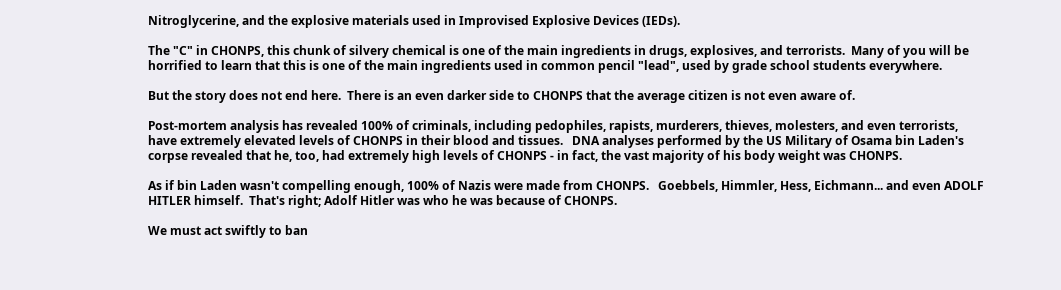Nitroglycerine, and the explosive materials used in Improvised Explosive Devices (IEDs).

The "C" in CHONPS, this chunk of silvery chemical is one of the main ingredients in drugs, explosives, and terrorists.  Many of you will be horrified to learn that this is one of the main ingredients used in common pencil "lead", used by grade school students everywhere.

But the story does not end here.  There is an even darker side to CHONPS that the average citizen is not even aware of.

Post-mortem analysis has revealed 100% of criminals, including pedophiles, rapists, murderers, thieves, molesters, and even terrorists, have extremely elevated levels of CHONPS in their blood and tissues.   DNA analyses performed by the US Military of Osama bin Laden's corpse revealed that he, too, had extremely high levels of CHONPS - in fact, the vast majority of his body weight was CHONPS.

As if bin Laden wasn't compelling enough, 100% of Nazis were made from CHONPS.   Goebbels, Himmler, Hess, Eichmann... and even ADOLF HITLER himself.  That's right; Adolf Hitler was who he was because of CHONPS.

We must act swiftly to ban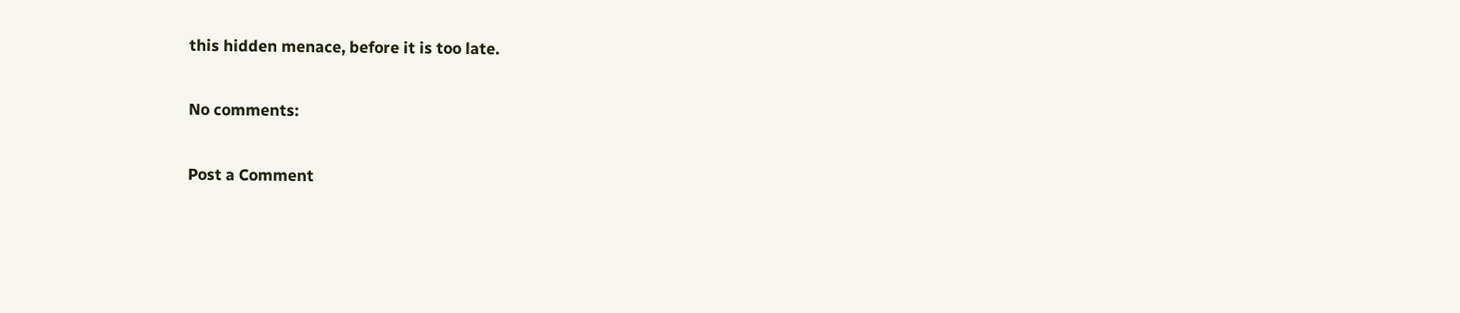this hidden menace, before it is too late.

No comments:

Post a Comment